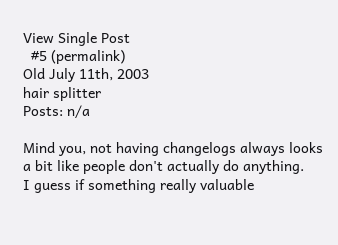View Single Post
  #5 (permalink)
Old July 11th, 2003
hair splitter
Posts: n/a

Mind you, not having changelogs always looks a bit like people don't actually do anything.
I guess if something really valuable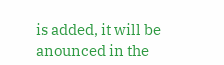is added, it will be anounced in the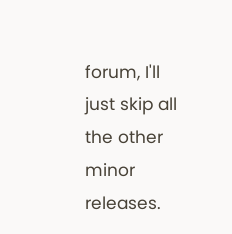forum, I'll just skip all the other minor releases.